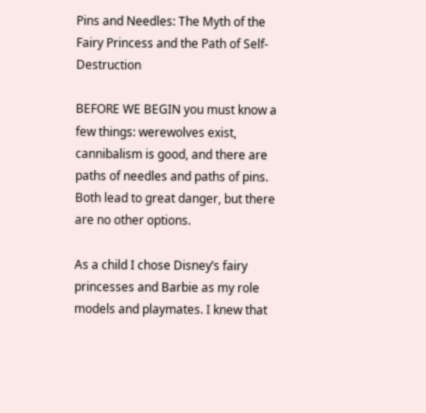Pins and Needles: The Myth of the Fairy Princess and the Path of Self-Destruction

BEFORE WE BEGIN you must know a few things: werewolves exist, cannibalism is good, and there are paths of needles and paths of pins. Both lead to great danger, but there are no other options.

As a child I chose Disney’s fairy princesses and Barbie as my role models and playmates. I knew that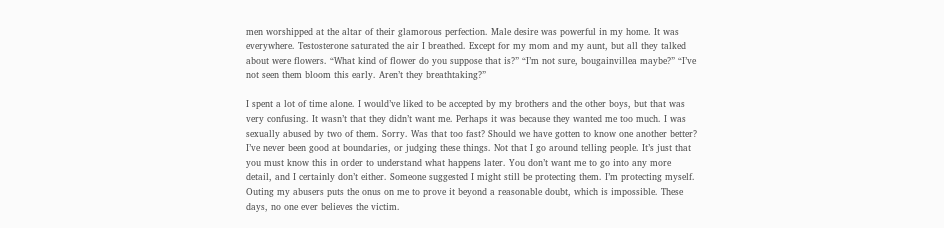men worshipped at the altar of their glamorous perfection. Male desire was powerful in my home. It was everywhere. Testosterone saturated the air I breathed. Except for my mom and my aunt, but all they talked about were flowers. “What kind of flower do you suppose that is?” “I’m not sure, bougainvillea maybe?” “I’ve not seen them bloom this early. Aren’t they breathtaking?”

I spent a lot of time alone. I would’ve liked to be accepted by my brothers and the other boys, but that was very confusing. It wasn’t that they didn’t want me. Perhaps it was because they wanted me too much. I was sexually abused by two of them. Sorry. Was that too fast? Should we have gotten to know one another better? I’ve never been good at boundaries, or judging these things. Not that I go around telling people. It’s just that you must know this in order to understand what happens later. You don’t want me to go into any more detail, and I certainly don’t either. Someone suggested I might still be protecting them. I’m protecting myself. Outing my abusers puts the onus on me to prove it beyond a reasonable doubt, which is impossible. These days, no one ever believes the victim.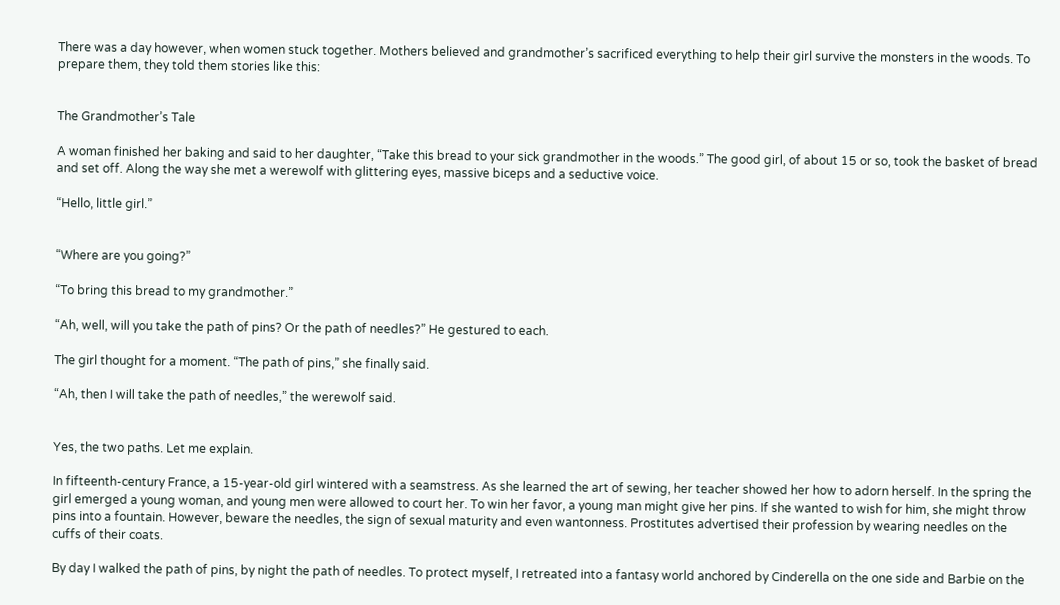There was a day however, when women stuck together. Mothers believed and grandmother’s sacrificed everything to help their girl survive the monsters in the woods. To prepare them, they told them stories like this:


The Grandmother’s Tale

A woman finished her baking and said to her daughter, “Take this bread to your sick grandmother in the woods.” The good girl, of about 15 or so, took the basket of bread and set off. Along the way she met a werewolf with glittering eyes, massive biceps and a seductive voice.

“Hello, little girl.”


“Where are you going?”

“To bring this bread to my grandmother.”

“Ah, well, will you take the path of pins? Or the path of needles?” He gestured to each.

The girl thought for a moment. “The path of pins,” she finally said.

“Ah, then I will take the path of needles,” the werewolf said.


Yes, the two paths. Let me explain.

In fifteenth-century France, a 15-year-old girl wintered with a seamstress. As she learned the art of sewing, her teacher showed her how to adorn herself. In the spring the girl emerged a young woman, and young men were allowed to court her. To win her favor, a young man might give her pins. If she wanted to wish for him, she might throw pins into a fountain. However, beware the needles, the sign of sexual maturity and even wantonness. Prostitutes advertised their profession by wearing needles on the cuffs of their coats.

By day I walked the path of pins, by night the path of needles. To protect myself, I retreated into a fantasy world anchored by Cinderella on the one side and Barbie on the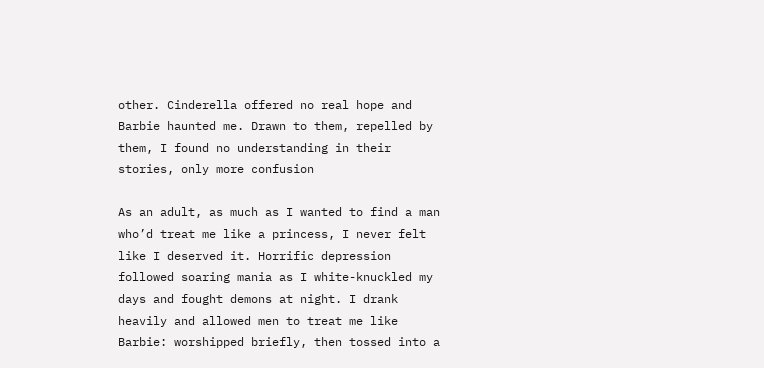other. Cinderella offered no real hope and Barbie haunted me. Drawn to them, repelled by them, I found no understanding in their stories, only more confusion

As an adult, as much as I wanted to find a man who’d treat me like a princess, I never felt like I deserved it. Horrific depression followed soaring mania as I white-knuckled my days and fought demons at night. I drank heavily and allowed men to treat me like Barbie: worshipped briefly, then tossed into a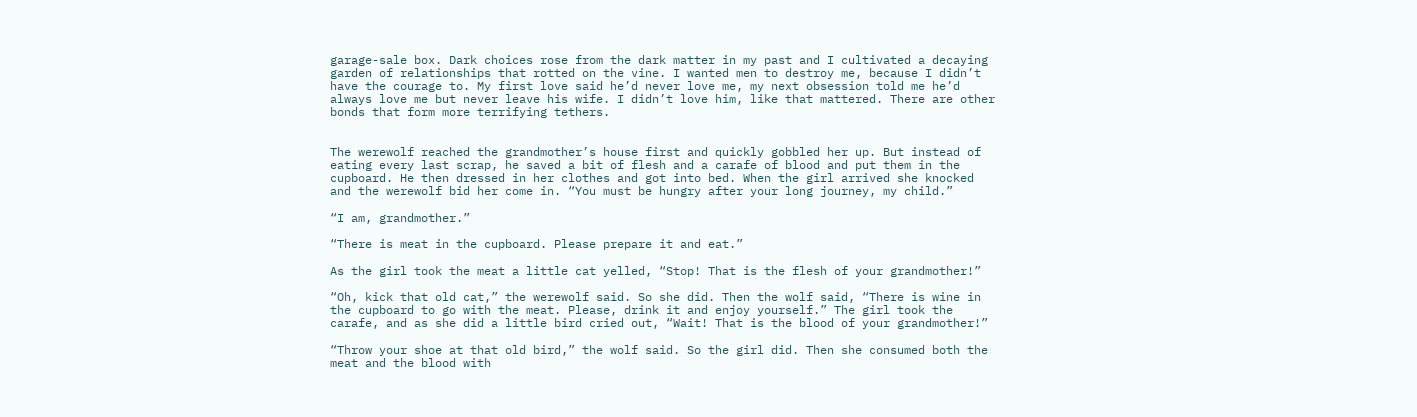garage-sale box. Dark choices rose from the dark matter in my past and I cultivated a decaying garden of relationships that rotted on the vine. I wanted men to destroy me, because I didn’t have the courage to. My first love said he’d never love me, my next obsession told me he’d always love me but never leave his wife. I didn’t love him, like that mattered. There are other bonds that form more terrifying tethers.


The werewolf reached the grandmother’s house first and quickly gobbled her up. But instead of eating every last scrap, he saved a bit of flesh and a carafe of blood and put them in the cupboard. He then dressed in her clothes and got into bed. When the girl arrived she knocked and the werewolf bid her come in. “You must be hungry after your long journey, my child.”

“I am, grandmother.”

“There is meat in the cupboard. Please prepare it and eat.”

As the girl took the meat a little cat yelled, “Stop! That is the flesh of your grandmother!”

“Oh, kick that old cat,” the werewolf said. So she did. Then the wolf said, “There is wine in the cupboard to go with the meat. Please, drink it and enjoy yourself.” The girl took the carafe, and as she did a little bird cried out, “Wait! That is the blood of your grandmother!”

“Throw your shoe at that old bird,” the wolf said. So the girl did. Then she consumed both the meat and the blood with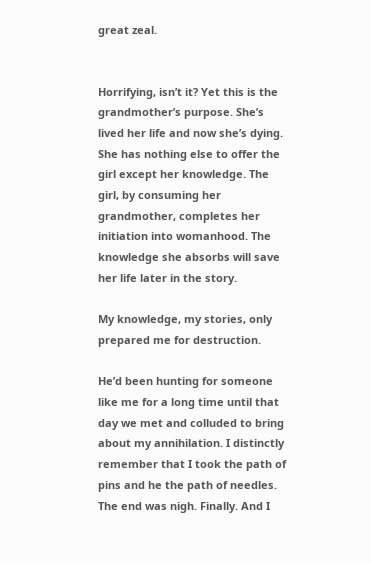great zeal.


Horrifying, isn’t it? Yet this is the grandmother’s purpose. She’s lived her life and now she’s dying. She has nothing else to offer the girl except her knowledge. The girl, by consuming her grandmother, completes her initiation into womanhood. The knowledge she absorbs will save her life later in the story.

My knowledge, my stories, only prepared me for destruction.

He’d been hunting for someone like me for a long time until that day we met and colluded to bring about my annihilation. I distinctly remember that I took the path of pins and he the path of needles. The end was nigh. Finally. And I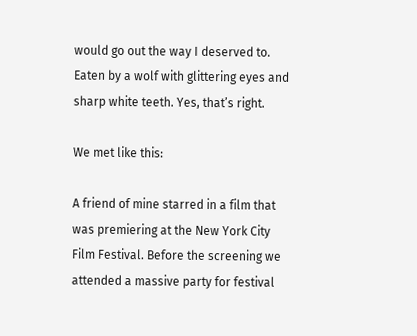would go out the way I deserved to. Eaten by a wolf with glittering eyes and sharp white teeth. Yes, that’s right.

We met like this:

A friend of mine starred in a film that was premiering at the New York City Film Festival. Before the screening we attended a massive party for festival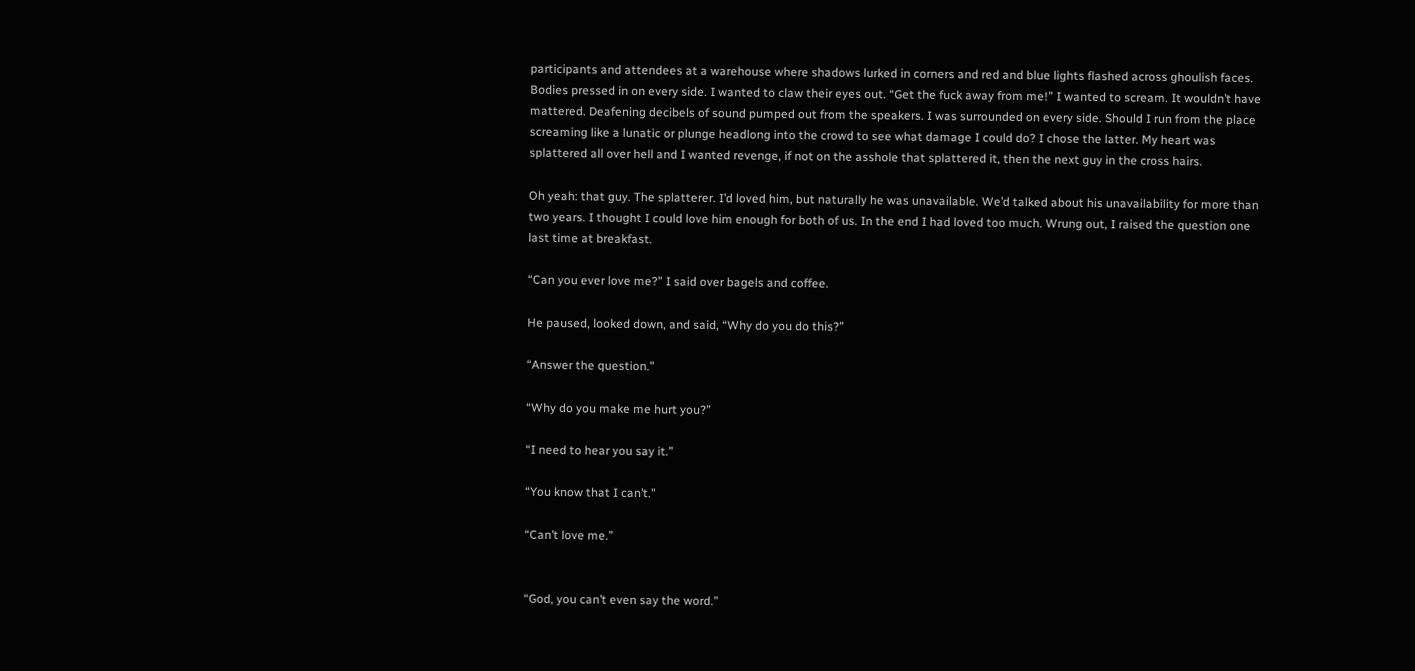participants and attendees at a warehouse where shadows lurked in corners and red and blue lights flashed across ghoulish faces. Bodies pressed in on every side. I wanted to claw their eyes out. “Get the fuck away from me!” I wanted to scream. It wouldn’t have mattered. Deafening decibels of sound pumped out from the speakers. I was surrounded on every side. Should I run from the place screaming like a lunatic or plunge headlong into the crowd to see what damage I could do? I chose the latter. My heart was splattered all over hell and I wanted revenge, if not on the asshole that splattered it, then the next guy in the cross hairs.

Oh yeah: that guy. The splatterer. I’d loved him, but naturally he was unavailable. We’d talked about his unavailability for more than two years. I thought I could love him enough for both of us. In the end I had loved too much. Wrung out, I raised the question one last time at breakfast.

“Can you ever love me?” I said over bagels and coffee.

He paused, looked down, and said, “Why do you do this?”

“Answer the question.”

“Why do you make me hurt you?”

“I need to hear you say it.”

“You know that I can’t.”

“Can’t love me.”


“God, you can’t even say the word.”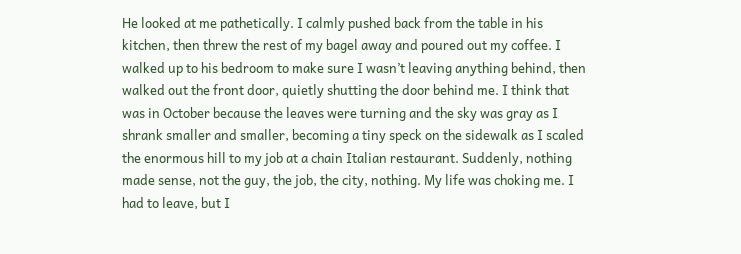He looked at me pathetically. I calmly pushed back from the table in his kitchen, then threw the rest of my bagel away and poured out my coffee. I walked up to his bedroom to make sure I wasn’t leaving anything behind, then walked out the front door, quietly shutting the door behind me. I think that was in October because the leaves were turning and the sky was gray as I shrank smaller and smaller, becoming a tiny speck on the sidewalk as I scaled the enormous hill to my job at a chain Italian restaurant. Suddenly, nothing made sense, not the guy, the job, the city, nothing. My life was choking me. I had to leave, but I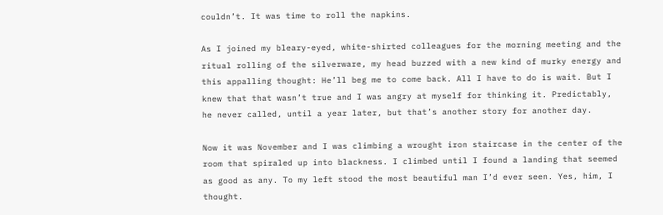couldn’t. It was time to roll the napkins.

As I joined my bleary-eyed, white-shirted colleagues for the morning meeting and the ritual rolling of the silverware, my head buzzed with a new kind of murky energy and this appalling thought: He’ll beg me to come back. All I have to do is wait. But I knew that that wasn’t true and I was angry at myself for thinking it. Predictably, he never called, until a year later, but that’s another story for another day.

Now it was November and I was climbing a wrought iron staircase in the center of the room that spiraled up into blackness. I climbed until I found a landing that seemed as good as any. To my left stood the most beautiful man I’d ever seen. Yes, him, I thought.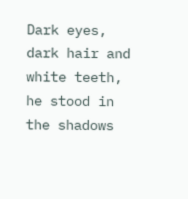Dark eyes, dark hair and white teeth, he stood in the shadows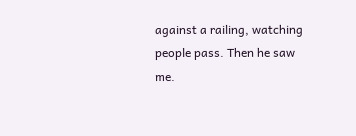against a railing, watching people pass. Then he saw me.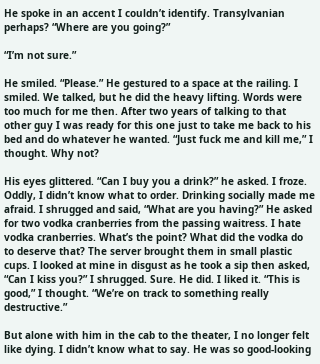He spoke in an accent I couldn’t identify. Transylvanian perhaps? “Where are you going?”

“I’m not sure.”

He smiled. “Please.” He gestured to a space at the railing. I smiled. We talked, but he did the heavy lifting. Words were too much for me then. After two years of talking to that other guy I was ready for this one just to take me back to his bed and do whatever he wanted. “Just fuck me and kill me,” I thought. Why not?

His eyes glittered. “Can I buy you a drink?” he asked. I froze. Oddly, I didn’t know what to order. Drinking socially made me afraid. I shrugged and said, “What are you having?” He asked for two vodka cranberries from the passing waitress. I hate vodka cranberries. What’s the point? What did the vodka do to deserve that? The server brought them in small plastic cups. I looked at mine in disgust as he took a sip then asked, “Can I kiss you?” I shrugged. Sure. He did. I liked it. “This is good,” I thought. “We’re on track to something really destructive.”

But alone with him in the cab to the theater, I no longer felt like dying. I didn’t know what to say. He was so good-looking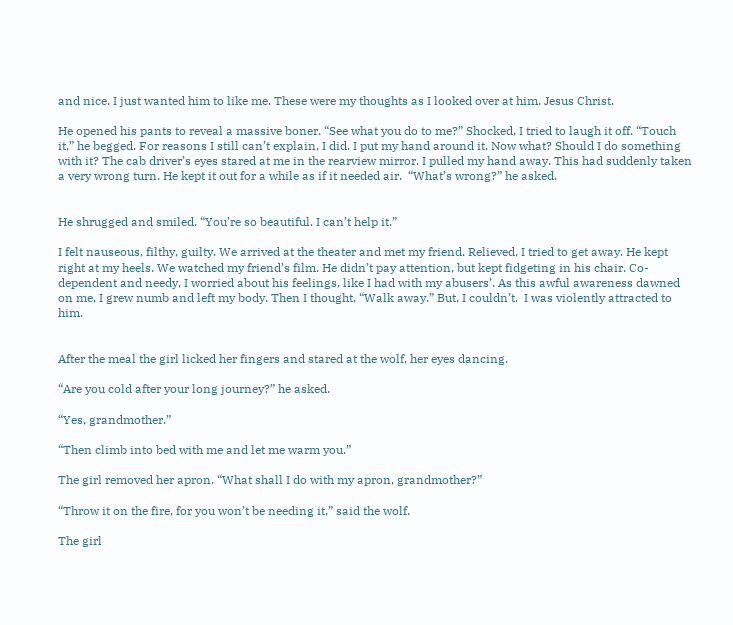and nice. I just wanted him to like me. These were my thoughts as I looked over at him. Jesus Christ.

He opened his pants to reveal a massive boner. “See what you do to me?” Shocked, I tried to laugh it off. “Touch it,” he begged. For reasons I still can’t explain, I did. I put my hand around it. Now what? Should I do something with it? The cab driver’s eyes stared at me in the rearview mirror. I pulled my hand away. This had suddenly taken a very wrong turn. He kept it out for a while as if it needed air.  “What’s wrong?” he asked.


He shrugged and smiled. “You’re so beautiful. I can’t help it.”

I felt nauseous, filthy, guilty. We arrived at the theater and met my friend. Relieved, I tried to get away. He kept right at my heels. We watched my friend’s film. He didn’t pay attention, but kept fidgeting in his chair. Co-dependent and needy, I worried about his feelings, like I had with my abusers’. As this awful awareness dawned on me, I grew numb and left my body. Then I thought, “Walk away.” But, I couldn’t.  I was violently attracted to him.


After the meal the girl licked her fingers and stared at the wolf, her eyes dancing.

“Are you cold after your long journey?” he asked.

“Yes, grandmother.”

“Then climb into bed with me and let me warm you.”

The girl removed her apron. “What shall I do with my apron, grandmother?”

“Throw it on the fire, for you won’t be needing it,” said the wolf.

The girl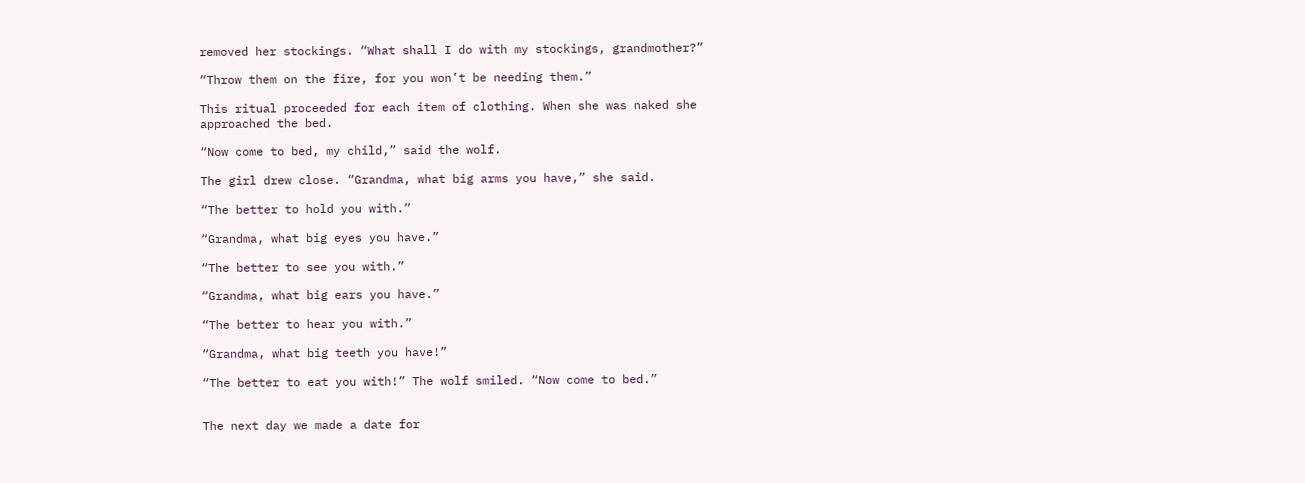removed her stockings. “What shall I do with my stockings, grandmother?”

“Throw them on the fire, for you won’t be needing them.”

This ritual proceeded for each item of clothing. When she was naked she approached the bed.

“Now come to bed, my child,” said the wolf.

The girl drew close. “Grandma, what big arms you have,” she said.

“The better to hold you with.”

“Grandma, what big eyes you have.”

“The better to see you with.”

“Grandma, what big ears you have.”

“The better to hear you with.”

“Grandma, what big teeth you have!”

“The better to eat you with!” The wolf smiled. “Now come to bed.”


The next day we made a date for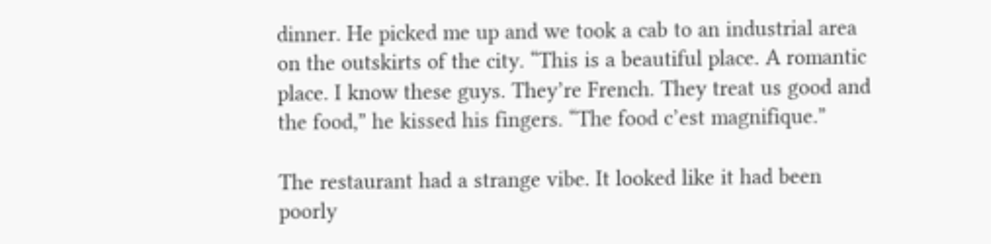dinner. He picked me up and we took a cab to an industrial area on the outskirts of the city. “This is a beautiful place. A romantic place. I know these guys. They’re French. They treat us good and the food,” he kissed his fingers. “The food c’est magnifique.”

The restaurant had a strange vibe. It looked like it had been poorly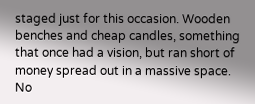staged just for this occasion. Wooden benches and cheap candles, something that once had a vision, but ran short of money spread out in a massive space. No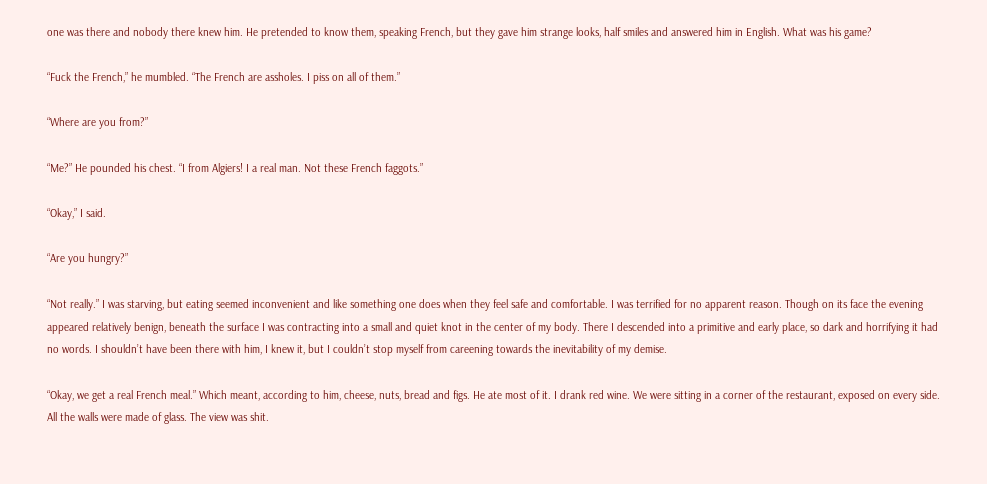one was there and nobody there knew him. He pretended to know them, speaking French, but they gave him strange looks, half smiles and answered him in English. What was his game?

“Fuck the French,” he mumbled. “The French are assholes. I piss on all of them.”

“Where are you from?”

“Me?” He pounded his chest. “I from Algiers! I a real man. Not these French faggots.”

“Okay,” I said.

“Are you hungry?”

“Not really.” I was starving, but eating seemed inconvenient and like something one does when they feel safe and comfortable. I was terrified for no apparent reason. Though on its face the evening appeared relatively benign, beneath the surface I was contracting into a small and quiet knot in the center of my body. There I descended into a primitive and early place, so dark and horrifying it had no words. I shouldn’t have been there with him, I knew it, but I couldn’t stop myself from careening towards the inevitability of my demise.

“Okay, we get a real French meal.” Which meant, according to him, cheese, nuts, bread and figs. He ate most of it. I drank red wine. We were sitting in a corner of the restaurant, exposed on every side. All the walls were made of glass. The view was shit.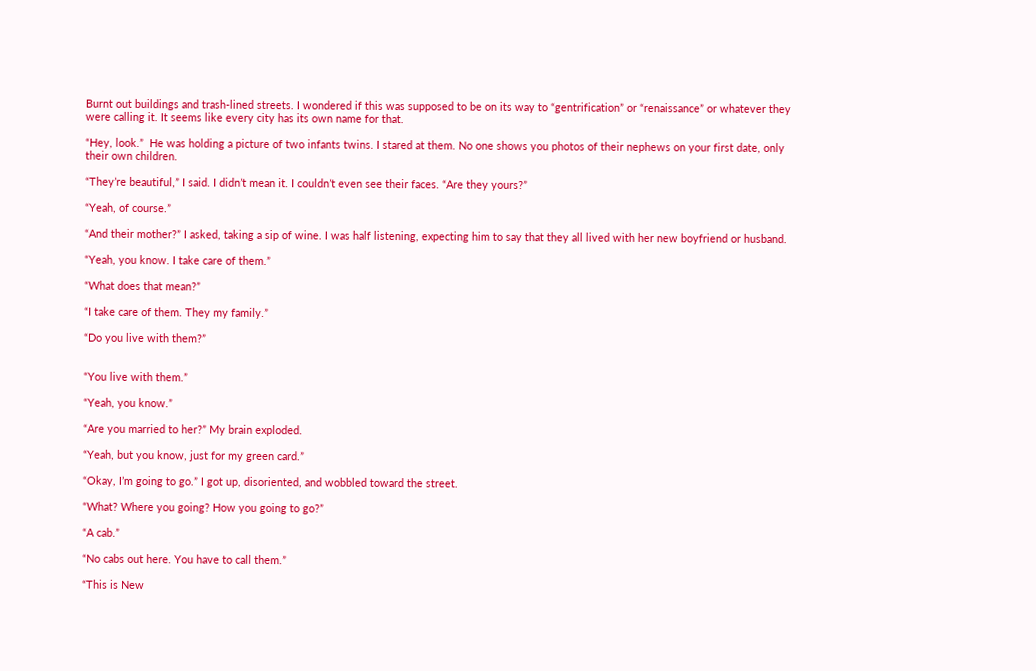Burnt out buildings and trash-lined streets. I wondered if this was supposed to be on its way to “gentrification” or “renaissance” or whatever they were calling it. It seems like every city has its own name for that.

“Hey, look.”  He was holding a picture of two infants twins. I stared at them. No one shows you photos of their nephews on your first date, only their own children.

“They’re beautiful,” I said. I didn’t mean it. I couldn’t even see their faces. “Are they yours?”

“Yeah, of course.”

“And their mother?” I asked, taking a sip of wine. I was half listening, expecting him to say that they all lived with her new boyfriend or husband.

“Yeah, you know. I take care of them.”

“What does that mean?”

“I take care of them. They my family.”

“Do you live with them?”


“You live with them.”

“Yeah, you know.”

“Are you married to her?” My brain exploded.

“Yeah, but you know, just for my green card.”

“Okay, I’m going to go.” I got up, disoriented, and wobbled toward the street.

“What? Where you going? How you going to go?”

“A cab.”

“No cabs out here. You have to call them.”

“This is New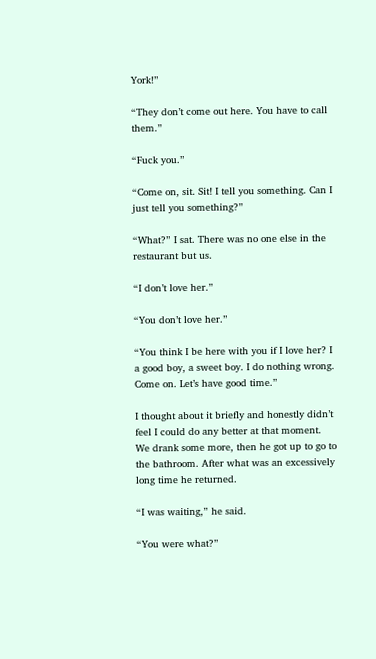York!”

“They don’t come out here. You have to call them.”

“Fuck you.”

“Come on, sit. Sit! I tell you something. Can I just tell you something?”

“What?” I sat. There was no one else in the restaurant but us.

“I don’t love her.”

“You don’t love her.”

“You think I be here with you if I love her? I a good boy, a sweet boy. I do nothing wrong. Come on. Let’s have good time.”

I thought about it briefly and honestly didn’t feel I could do any better at that moment. We drank some more, then he got up to go to the bathroom. After what was an excessively long time he returned.

“I was waiting,” he said.

“You were what?”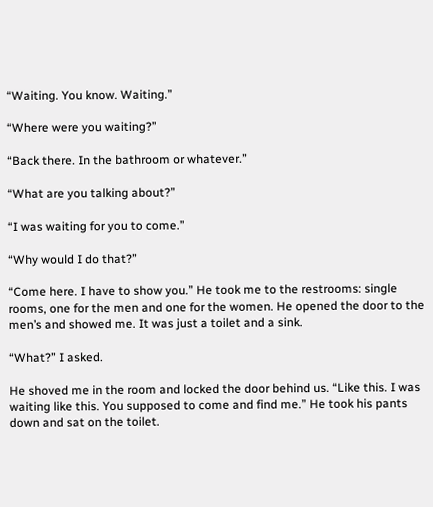“Waiting. You know. Waiting.”

“Where were you waiting?”

“Back there. In the bathroom or whatever.”

“What are you talking about?”

“I was waiting for you to come.”

“Why would I do that?”

“Come here. I have to show you.” He took me to the restrooms: single rooms, one for the men and one for the women. He opened the door to the men’s and showed me. It was just a toilet and a sink.

“What?” I asked.

He shoved me in the room and locked the door behind us. “Like this. I was waiting like this. You supposed to come and find me.” He took his pants down and sat on the toilet.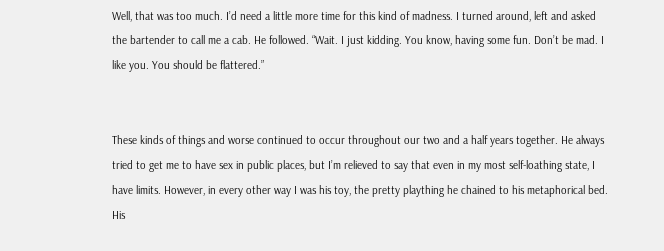Well, that was too much. I’d need a little more time for this kind of madness. I turned around, left and asked the bartender to call me a cab. He followed. “Wait. I just kidding. You know, having some fun. Don’t be mad. I like you. You should be flattered.”


These kinds of things and worse continued to occur throughout our two and a half years together. He always tried to get me to have sex in public places, but I’m relieved to say that even in my most self-loathing state, I have limits. However, in every other way I was his toy, the pretty plaything he chained to his metaphorical bed. His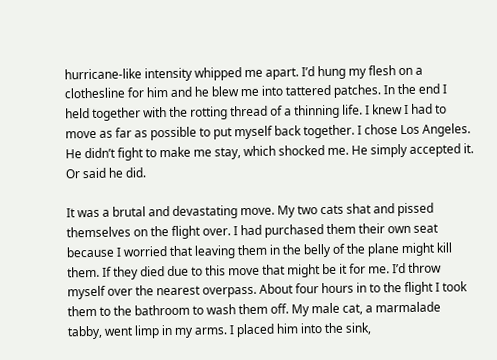hurricane-like intensity whipped me apart. I’d hung my flesh on a clothesline for him and he blew me into tattered patches. In the end I held together with the rotting thread of a thinning life. I knew I had to move as far as possible to put myself back together. I chose Los Angeles. He didn’t fight to make me stay, which shocked me. He simply accepted it. Or said he did.

It was a brutal and devastating move. My two cats shat and pissed themselves on the flight over. I had purchased them their own seat because I worried that leaving them in the belly of the plane might kill them. If they died due to this move that might be it for me. I’d throw myself over the nearest overpass. About four hours in to the flight I took them to the bathroom to wash them off. My male cat, a marmalade tabby, went limp in my arms. I placed him into the sink,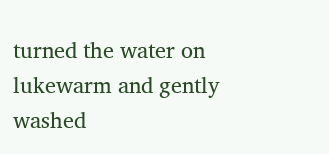turned the water on lukewarm and gently washed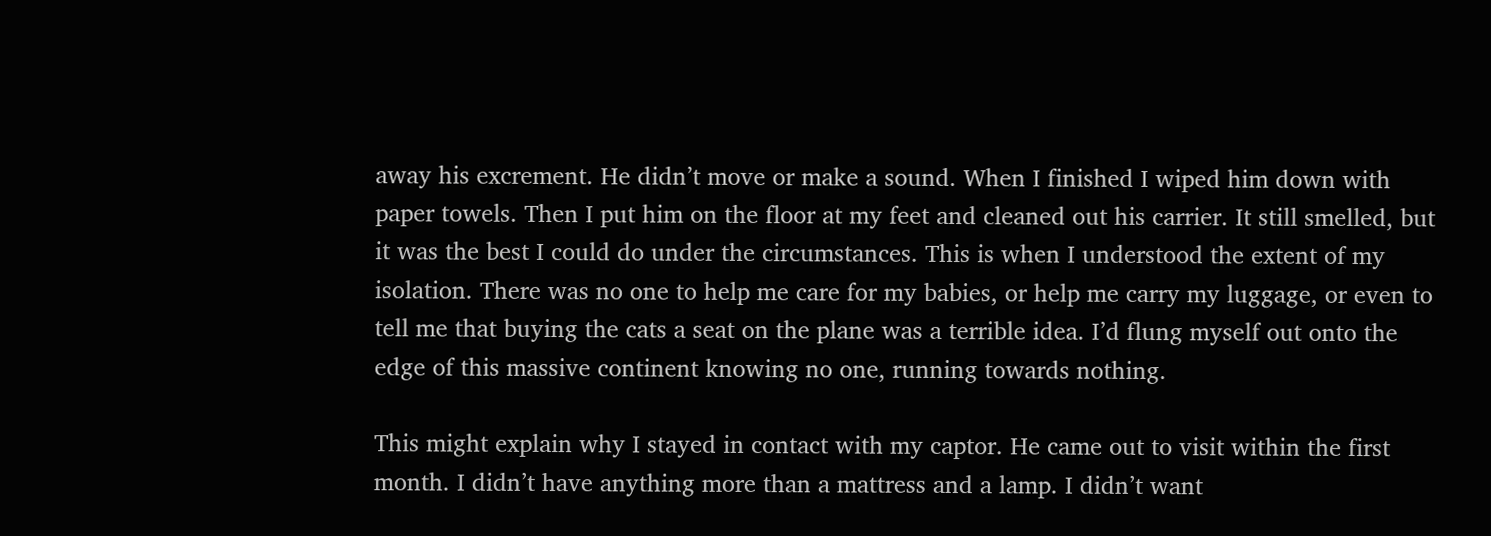away his excrement. He didn’t move or make a sound. When I finished I wiped him down with paper towels. Then I put him on the floor at my feet and cleaned out his carrier. It still smelled, but it was the best I could do under the circumstances. This is when I understood the extent of my isolation. There was no one to help me care for my babies, or help me carry my luggage, or even to tell me that buying the cats a seat on the plane was a terrible idea. I’d flung myself out onto the edge of this massive continent knowing no one, running towards nothing.

This might explain why I stayed in contact with my captor. He came out to visit within the first month. I didn’t have anything more than a mattress and a lamp. I didn’t want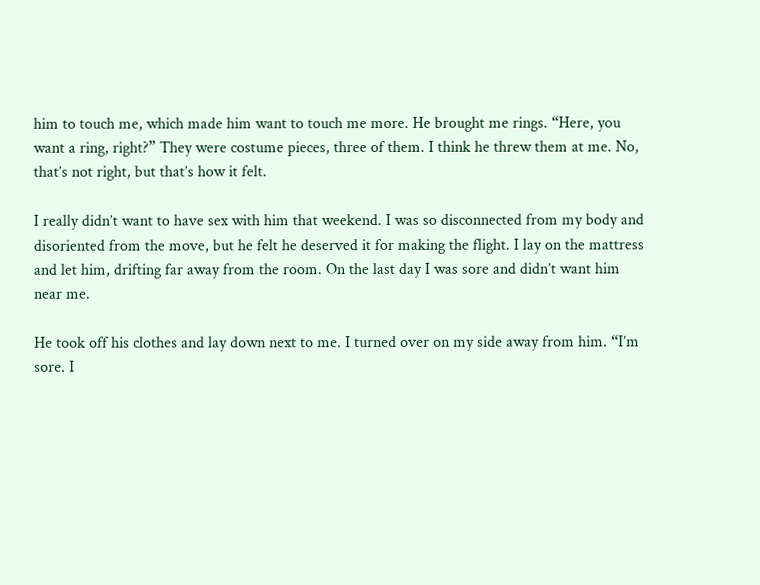him to touch me, which made him want to touch me more. He brought me rings. “Here, you want a ring, right?” They were costume pieces, three of them. I think he threw them at me. No, that’s not right, but that’s how it felt.

I really didn’t want to have sex with him that weekend. I was so disconnected from my body and disoriented from the move, but he felt he deserved it for making the flight. I lay on the mattress and let him, drifting far away from the room. On the last day I was sore and didn’t want him near me.

He took off his clothes and lay down next to me. I turned over on my side away from him. “I’m sore. I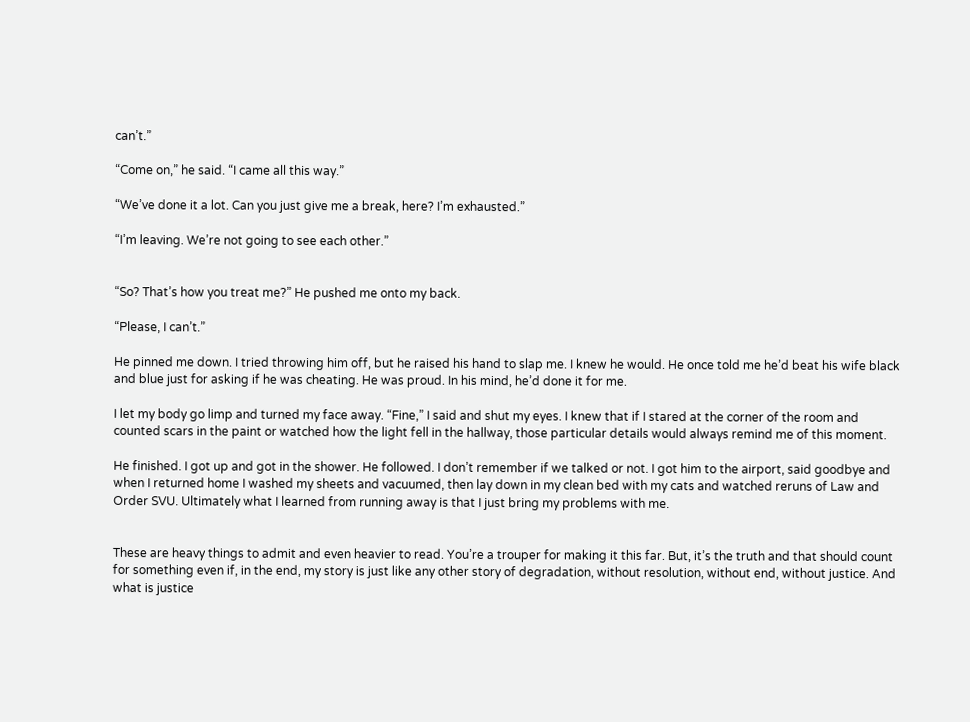can’t.”

“Come on,” he said. “I came all this way.”

“We’ve done it a lot. Can you just give me a break, here? I’m exhausted.”

“I’m leaving. We’re not going to see each other.”


“So? That’s how you treat me?” He pushed me onto my back.

“Please, I can’t.”

He pinned me down. I tried throwing him off, but he raised his hand to slap me. I knew he would. He once told me he’d beat his wife black and blue just for asking if he was cheating. He was proud. In his mind, he’d done it for me.

I let my body go limp and turned my face away. “Fine,” I said and shut my eyes. I knew that if I stared at the corner of the room and counted scars in the paint or watched how the light fell in the hallway, those particular details would always remind me of this moment.

He finished. I got up and got in the shower. He followed. I don’t remember if we talked or not. I got him to the airport, said goodbye and when I returned home I washed my sheets and vacuumed, then lay down in my clean bed with my cats and watched reruns of Law and Order SVU. Ultimately what I learned from running away is that I just bring my problems with me.


These are heavy things to admit and even heavier to read. You’re a trouper for making it this far. But, it’s the truth and that should count for something even if, in the end, my story is just like any other story of degradation, without resolution, without end, without justice. And what is justice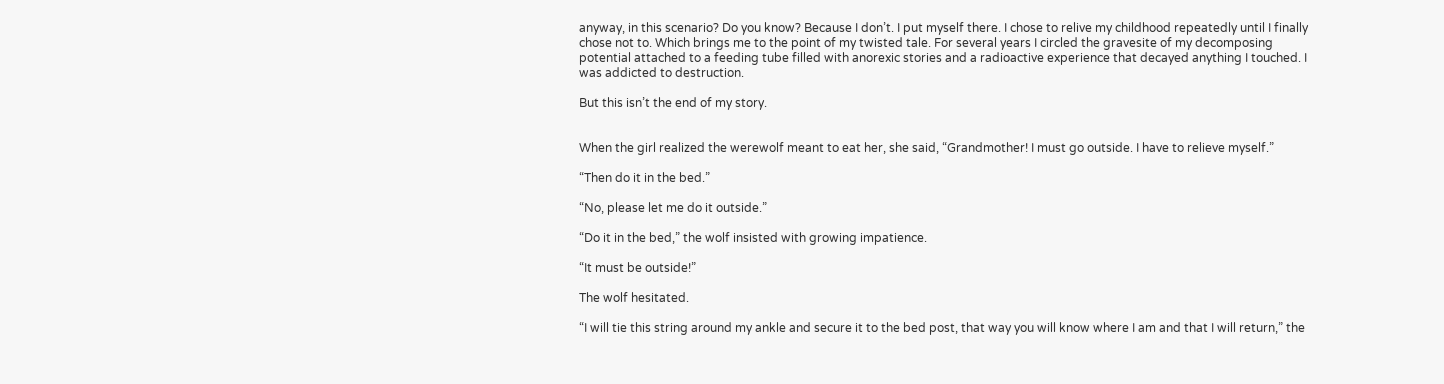anyway, in this scenario? Do you know? Because I don’t. I put myself there. I chose to relive my childhood repeatedly until I finally chose not to. Which brings me to the point of my twisted tale. For several years I circled the gravesite of my decomposing potential attached to a feeding tube filled with anorexic stories and a radioactive experience that decayed anything I touched. I was addicted to destruction.

But this isn’t the end of my story.


When the girl realized the werewolf meant to eat her, she said, “Grandmother! I must go outside. I have to relieve myself.”

“Then do it in the bed.”

“No, please let me do it outside.”

“Do it in the bed,” the wolf insisted with growing impatience.

“It must be outside!”

The wolf hesitated.

“I will tie this string around my ankle and secure it to the bed post, that way you will know where I am and that I will return,” the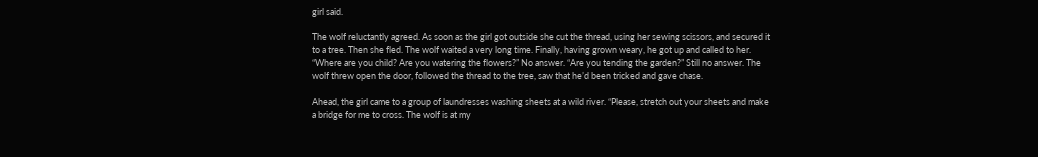girl said.

The wolf reluctantly agreed. As soon as the girl got outside she cut the thread, using her sewing scissors, and secured it to a tree. Then she fled. The wolf waited a very long time. Finally, having grown weary, he got up and called to her. “Where are you child? Are you watering the flowers?” No answer. “Are you tending the garden?” Still no answer. The wolf threw open the door, followed the thread to the tree, saw that he’d been tricked and gave chase.

Ahead, the girl came to a group of laundresses washing sheets at a wild river. “Please, stretch out your sheets and make a bridge for me to cross. The wolf is at my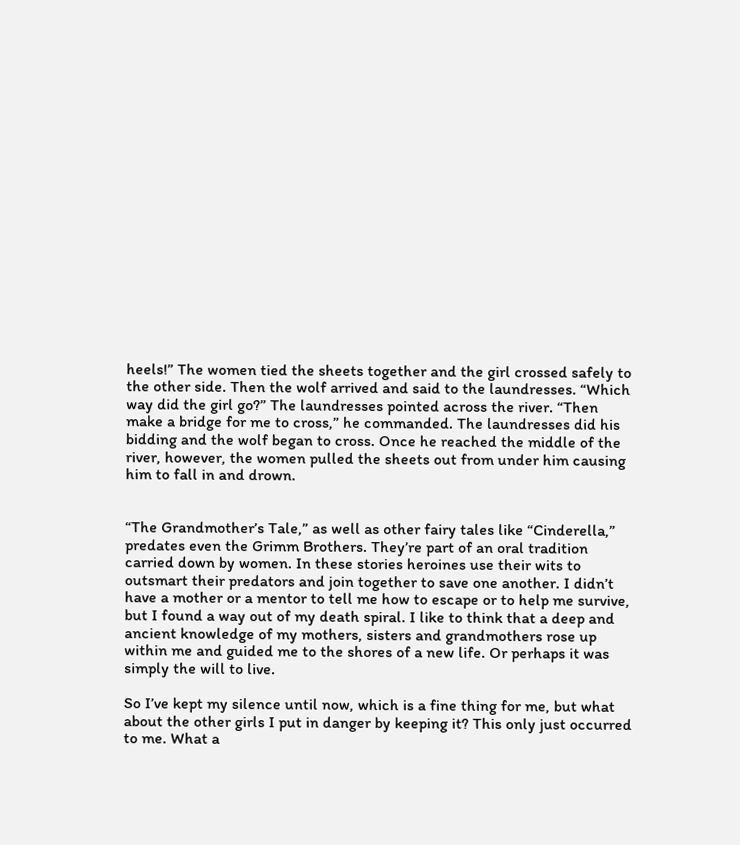heels!” The women tied the sheets together and the girl crossed safely to the other side. Then the wolf arrived and said to the laundresses. “Which way did the girl go?” The laundresses pointed across the river. “Then make a bridge for me to cross,” he commanded. The laundresses did his bidding and the wolf began to cross. Once he reached the middle of the river, however, the women pulled the sheets out from under him causing him to fall in and drown.


“The Grandmother’s Tale,” as well as other fairy tales like “Cinderella,” predates even the Grimm Brothers. They’re part of an oral tradition carried down by women. In these stories heroines use their wits to outsmart their predators and join together to save one another. I didn’t have a mother or a mentor to tell me how to escape or to help me survive, but I found a way out of my death spiral. I like to think that a deep and ancient knowledge of my mothers, sisters and grandmothers rose up within me and guided me to the shores of a new life. Or perhaps it was simply the will to live.

So I’ve kept my silence until now, which is a fine thing for me, but what about the other girls I put in danger by keeping it? This only just occurred to me. What a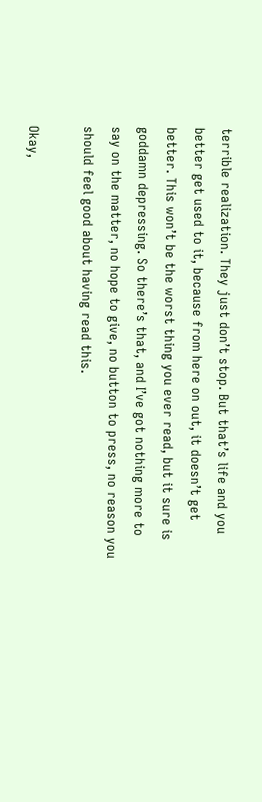terrible realization. They just don’t stop. But that’s life and you better get used to it, because from here on out, it doesn’t get better. This won’t be the worst thing you ever read, but it sure is goddamn depressing. So there’s that, and I’ve got nothing more to say on the matter, no hope to give, no button to press, no reason you should feel good about having read this.

Okay,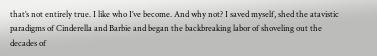that’s not entirely true. I like who I’ve become. And why not? I saved myself, shed the atavistic paradigms of Cinderella and Barbie and began the backbreaking labor of shoveling out the decades of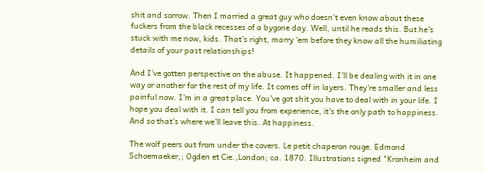shit and sorrow. Then I married a great guy who doesn’t even know about these fuckers from the black recesses of a bygone day. Well, until he reads this. But he’s stuck with me now, kids. That’s right, marry ‘em before they know all the humiliating details of your past relationships!

And I’ve gotten perspective on the abuse. It happened. I’ll be dealing with it in one way or another for the rest of my life. It comes off in layers. They’re smaller and less painful now. I’m in a great place. You’ve got shit you have to deal with in your life. I hope you deal with it. I can tell you from experience, it’s the only path to happiness. And so that’s where we’ll leave this. At happiness.

The wolf peers out from under the covers. Le petit chaperon rouge. Edmond Schoemaeker,; Ogden et Cie.,London; ca. 1870. Illustrations signed "Kronheim and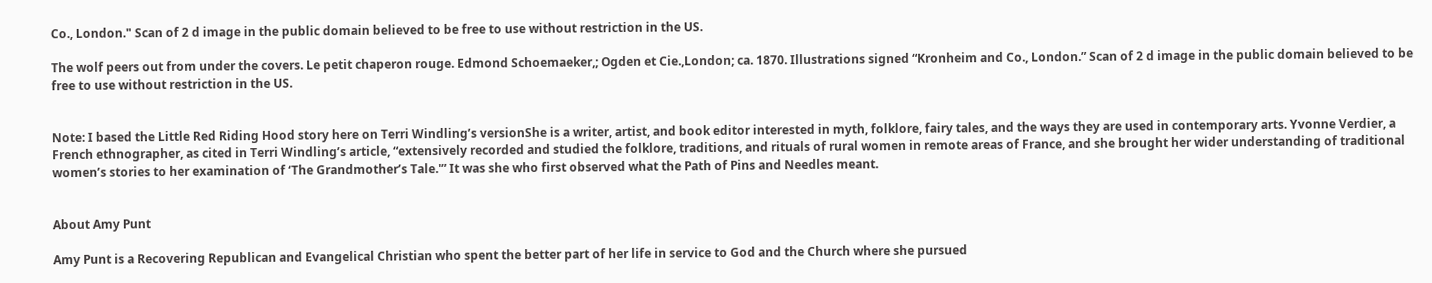Co., London." Scan of 2 d image in the public domain believed to be free to use without restriction in the US.

The wolf peers out from under the covers. Le petit chaperon rouge. Edmond Schoemaeker,; Ogden et Cie.,London; ca. 1870. Illustrations signed “Kronheim and Co., London.” Scan of 2 d image in the public domain believed to be free to use without restriction in the US.


Note: I based the Little Red Riding Hood story here on Terri Windling’s versionShe is a writer, artist, and book editor interested in myth, folklore, fairy tales, and the ways they are used in contemporary arts. Yvonne Verdier, a French ethnographer, as cited in Terri Windling’s article, “extensively recorded and studied the folklore, traditions, and rituals of rural women in remote areas of France, and she brought her wider understanding of traditional women’s stories to her examination of ‘The Grandmother’s Tale.'” It was she who first observed what the Path of Pins and Needles meant.


About Amy Punt

Amy Punt is a Recovering Republican and Evangelical Christian who spent the better part of her life in service to God and the Church where she pursued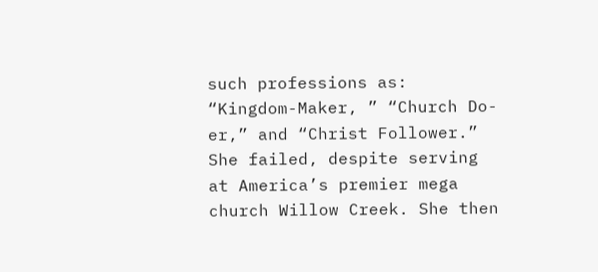such professions as: “Kingdom-Maker, ” “Church Do-er,” and “Christ Follower.” She failed, despite serving at America’s premier mega church Willow Creek. She then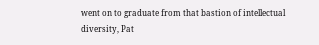went on to graduate from that bastion of intellectual diversity, Pat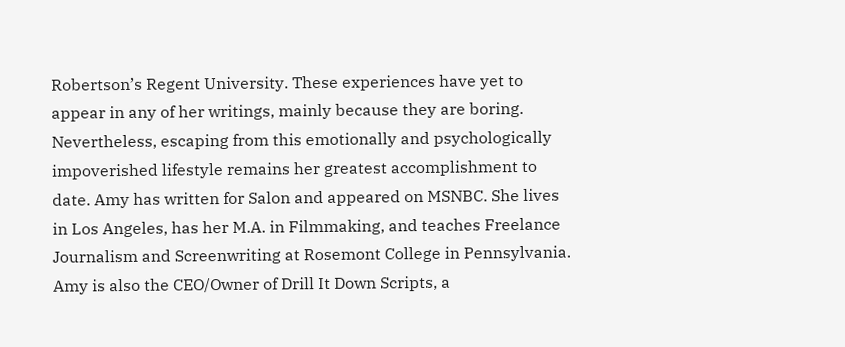Robertson’s Regent University. These experiences have yet to appear in any of her writings, mainly because they are boring. Nevertheless, escaping from this emotionally and psychologically impoverished lifestyle remains her greatest accomplishment to date. Amy has written for Salon and appeared on MSNBC. She lives in Los Angeles, has her M.A. in Filmmaking, and teaches Freelance Journalism and Screenwriting at Rosemont College in Pennsylvania. Amy is also the CEO/Owner of Drill It Down Scripts, a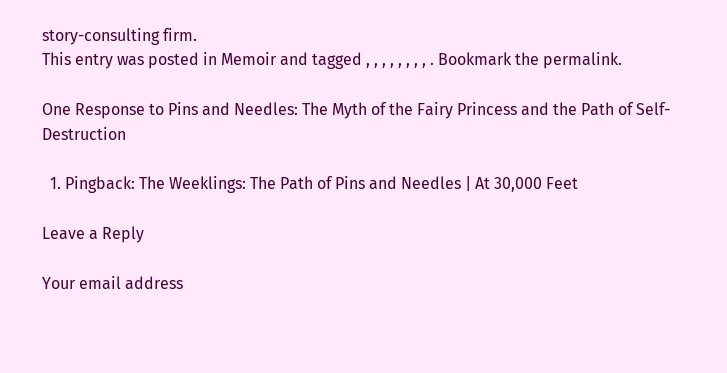story-consulting firm.
This entry was posted in Memoir and tagged , , , , , , , , . Bookmark the permalink.

One Response to Pins and Needles: The Myth of the Fairy Princess and the Path of Self-Destruction

  1. Pingback: The Weeklings: The Path of Pins and Needles | At 30,000 Feet

Leave a Reply

Your email address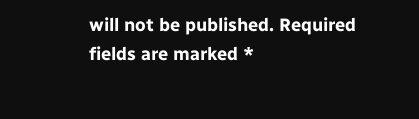will not be published. Required fields are marked *